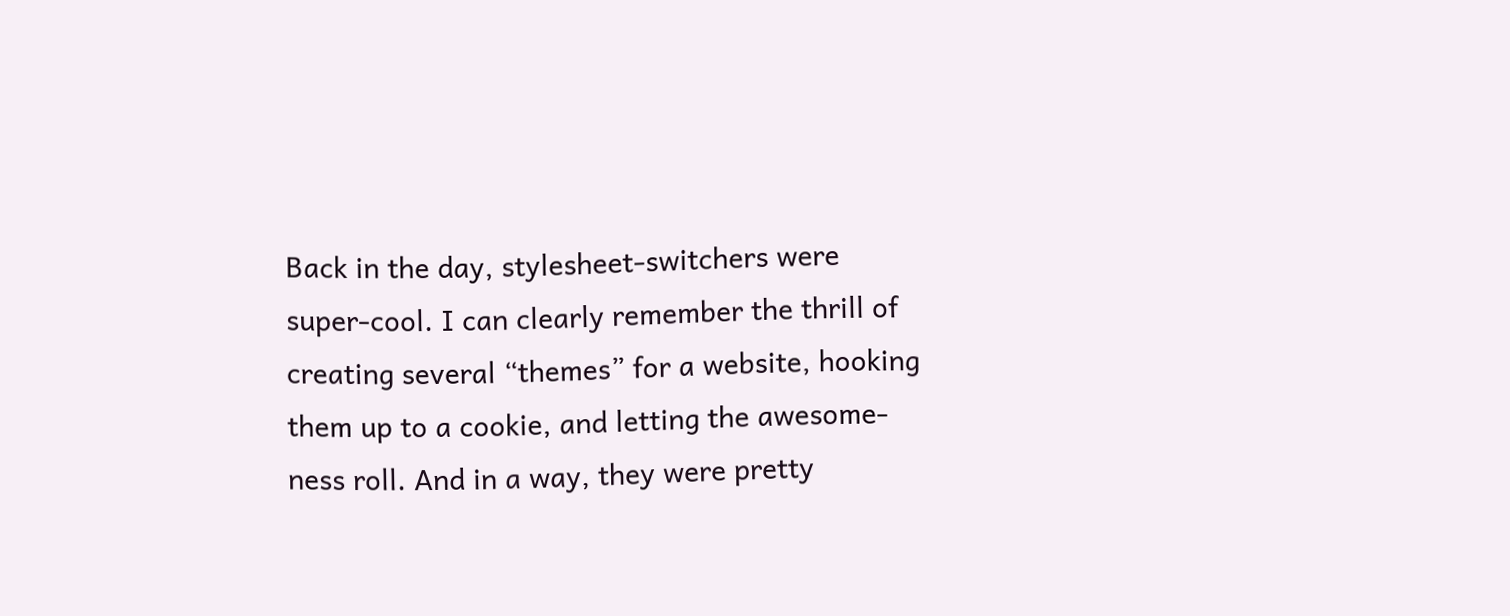Back in the day, stylesheet-switchers were super-cool. I can clearly remember the thrill of creating several “themes” for a website, hooking them up to a cookie, and letting the awesome-ness roll. And in a way, they were pretty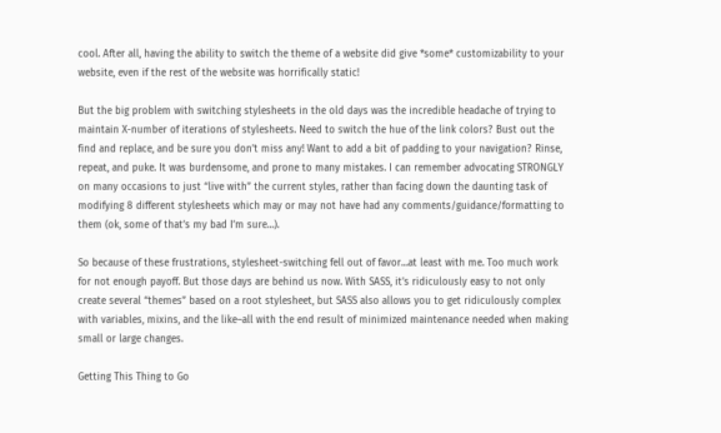cool. After all, having the ability to switch the theme of a website did give *some* customizability to your website, even if the rest of the website was horrifically static!

But the big problem with switching stylesheets in the old days was the incredible headache of trying to maintain X-number of iterations of stylesheets. Need to switch the hue of the link colors? Bust out the find and replace, and be sure you don’t miss any! Want to add a bit of padding to your navigation? Rinse, repeat, and puke. It was burdensome, and prone to many mistakes. I can remember advocating STRONGLY on many occasions to just “live with” the current styles, rather than facing down the daunting task of modifying 8 different stylesheets which may or may not have had any comments/guidance/formatting to them (ok, some of that’s my bad I’m sure…).

So because of these frustrations, stylesheet-switching fell out of favor…at least with me. Too much work for not enough payoff. But those days are behind us now. With SASS, it’s ridiculously easy to not only create several “themes” based on a root stylesheet, but SASS also allows you to get ridiculously complex with variables, mixins, and the like–all with the end result of minimized maintenance needed when making small or large changes.

Getting This Thing to Go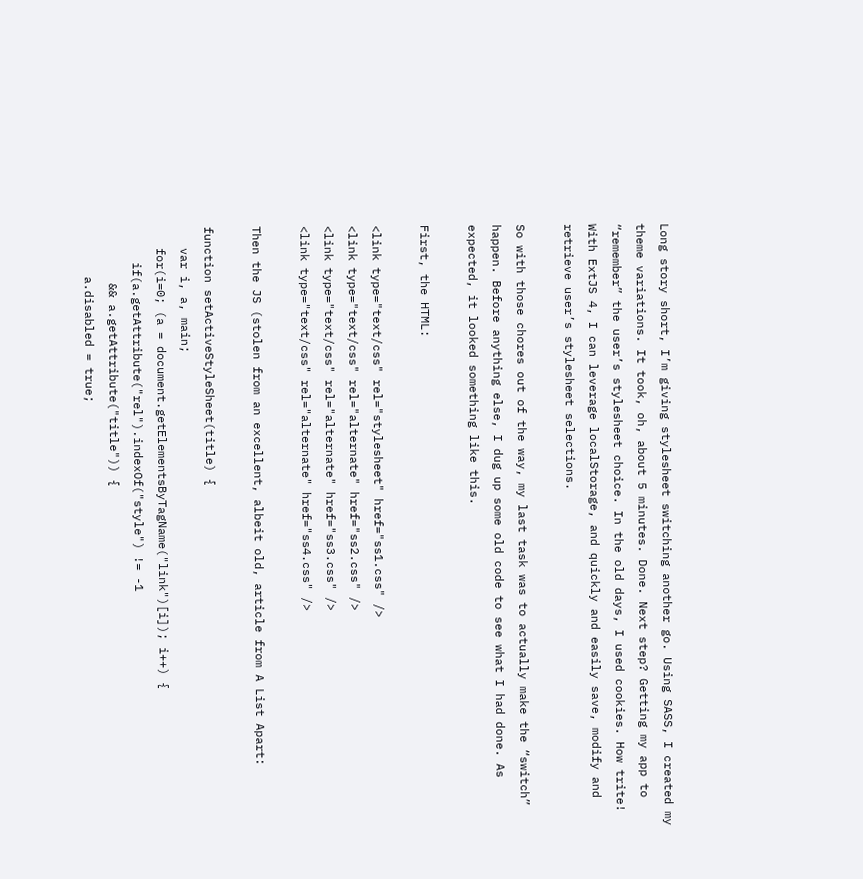Long story short, I’m giving stylesheet switching another go. Using SASS, I created my theme variations. It took, oh, about 5 minutes. Done. Next step? Getting my app to “remember” the user’s stylesheet choice. In the old days, I used cookies. How trite! With ExtJS 4, I can leverage localStorage, and quickly and easily save, modify and retrieve user’s stylesheet selections.

So with those chores out of the way, my last task was to actually make the “switch” happen. Before anything else, I dug up some old code to see what I had done. As expected, it looked something like this.

First, the HTML:

<link type="text/css" rel="stylesheet" href="ss1.css" />
<link type="text/css" rel="alternate" href="ss2.css" />
<link type="text/css" rel="alternate" href="ss3.css" />
<link type="text/css" rel="alternate" href="ss4.css" />

Then the JS (stolen from an excellent, albeit old, article from A List Apart:

function setActiveStyleSheet(title) {
   var i, a, main;
   for(i=0; (a = document.getElementsByTagName("link")[i]); i++) {
     if(a.getAttribute("rel").indexOf("style") != -1
        && a.getAttribute("title")) {
       a.disabled = true;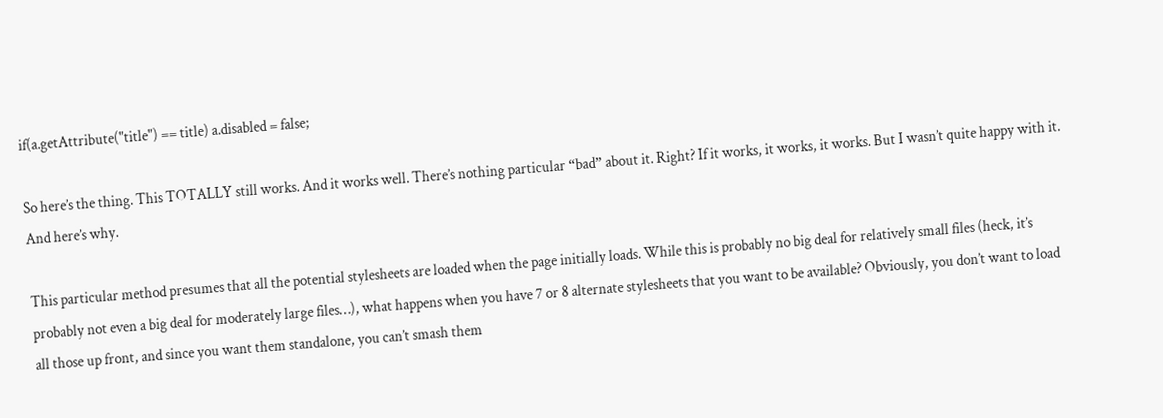if(a.getAttribute("title") == title) a.disabled = false;

So here’s the thing. This TOTALLY still works. And it works well. There’s nothing particular “bad” about it. Right? If it works, it works, it works. But I wasn’t quite happy with it. And here’s why.

This particular method presumes that all the potential stylesheets are loaded when the page initially loads. While this is probably no big deal for relatively small files (heck, it’s probably not even a big deal for moderately large files…), what happens when you have 7 or 8 alternate stylesheets that you want to be available? Obviously, you don’t want to load all those up front, and since you want them standalone, you can’t smash them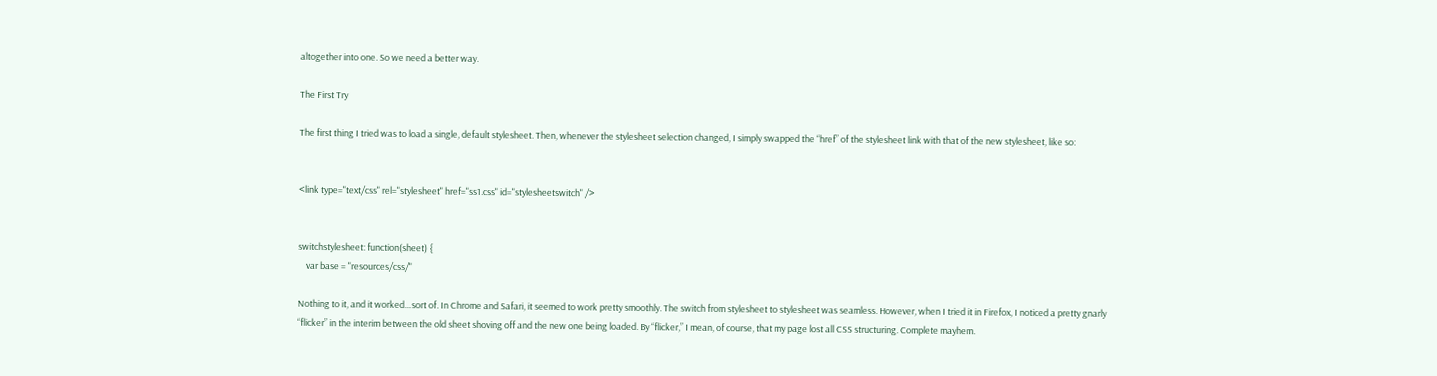altogether into one. So we need a better way.

The First Try

The first thing I tried was to load a single, default stylesheet. Then, whenever the stylesheet selection changed, I simply swapped the “href” of the stylesheet link with that of the new stylesheet, like so:


<link type="text/css" rel="stylesheet" href="ss1.css" id="stylesheetswitch" />


switchstylesheet: function(sheet) {
    var base = "resources/css/"

Nothing to it, and it worked…sort of. In Chrome and Safari, it seemed to work pretty smoothly. The switch from stylesheet to stylesheet was seamless. However, when I tried it in Firefox, I noticed a pretty gnarly “flicker” in the interim between the old sheet shoving off and the new one being loaded. By “flicker,” I mean, of course, that my page lost all CSS structuring. Complete mayhem.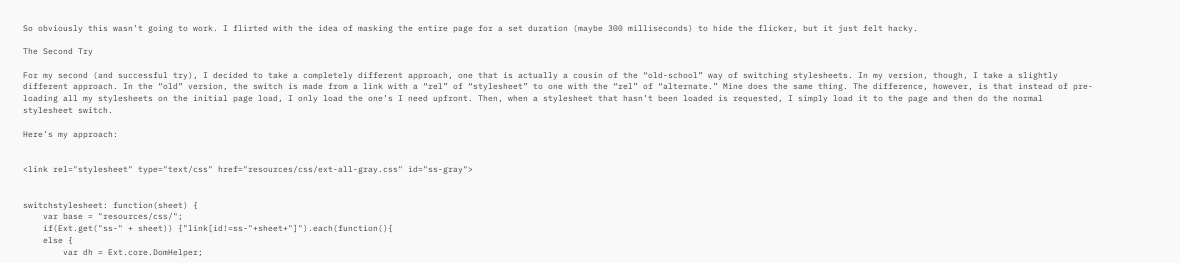So obviously this wasn’t going to work. I flirted with the idea of masking the entire page for a set duration (maybe 300 milliseconds) to hide the flicker, but it just felt hacky.

The Second Try

For my second (and successful try), I decided to take a completely different approach, one that is actually a cousin of the “old-school” way of switching stylesheets. In my version, though, I take a slightly different approach. In the “old” version, the switch is made from a link with a “rel” of “stylesheet” to one with the “rel” of “alternate.” Mine does the same thing. The difference, however, is that instead of pre-loading all my stylesheets on the initial page load, I only load the one’s I need upfront. Then, when a stylesheet that hasn’t been loaded is requested, I simply load it to the page and then do the normal stylesheet switch.

Here’s my approach:


<link rel="stylesheet" type="text/css" href="resources/css/ext-all-gray.css" id="ss-gray">


switchstylesheet: function(sheet) {
    var base = "resources/css/";
    if(Ext.get("ss-" + sheet)) {"link[id!=ss-"+sheet+"]").each(function(){
    else {
        var dh = Ext.core.DomHelper;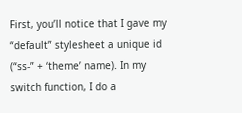First, you’ll notice that I gave my “default” stylesheet a unique id (“ss-” + ‘theme’ name). In my switch function, I do a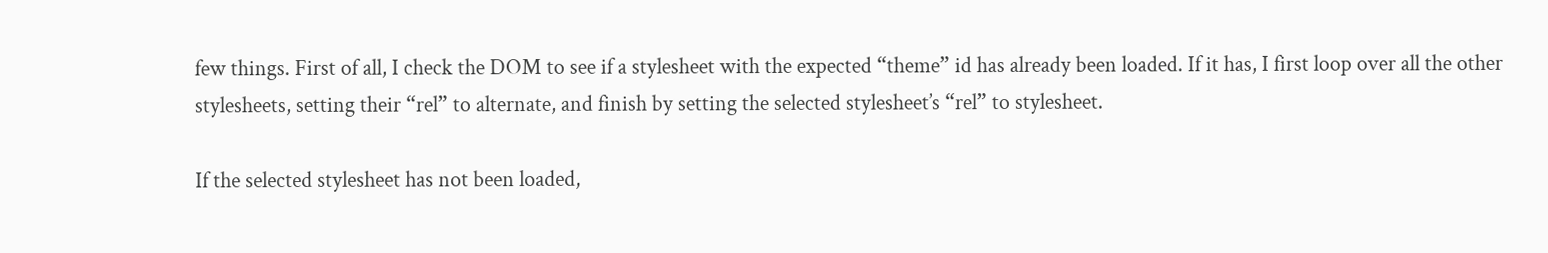few things. First of all, I check the DOM to see if a stylesheet with the expected “theme” id has already been loaded. If it has, I first loop over all the other stylesheets, setting their “rel” to alternate, and finish by setting the selected stylesheet’s “rel” to stylesheet.

If the selected stylesheet has not been loaded,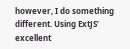however, I do something different. Using ExtJS’ excellent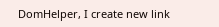DomHelper, I create new link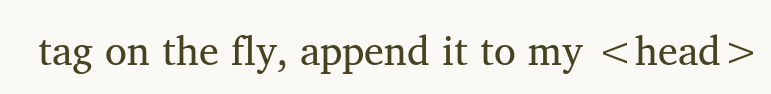tag on the fly, append it to my <head>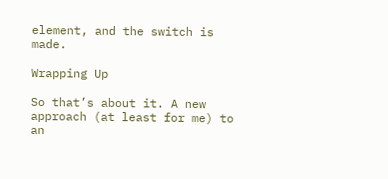element, and the switch is made.

Wrapping Up

So that’s about it. A new approach (at least for me) to an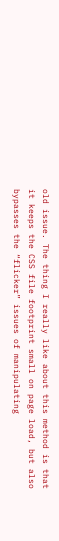old issue. The thing I really like about this method is that it keeps the CSS file footprint small on page load, but also bypasses the “flicker” issues of manipulating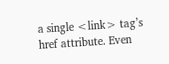a single <link> tag’s href attribute. Even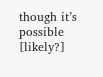though it’s possible [likely?]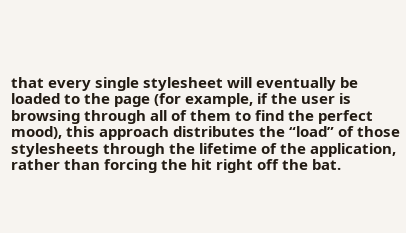that every single stylesheet will eventually be loaded to the page (for example, if the user is browsing through all of them to find the perfect mood), this approach distributes the “load” of those stylesheets through the lifetime of the application, rather than forcing the hit right off the bat.